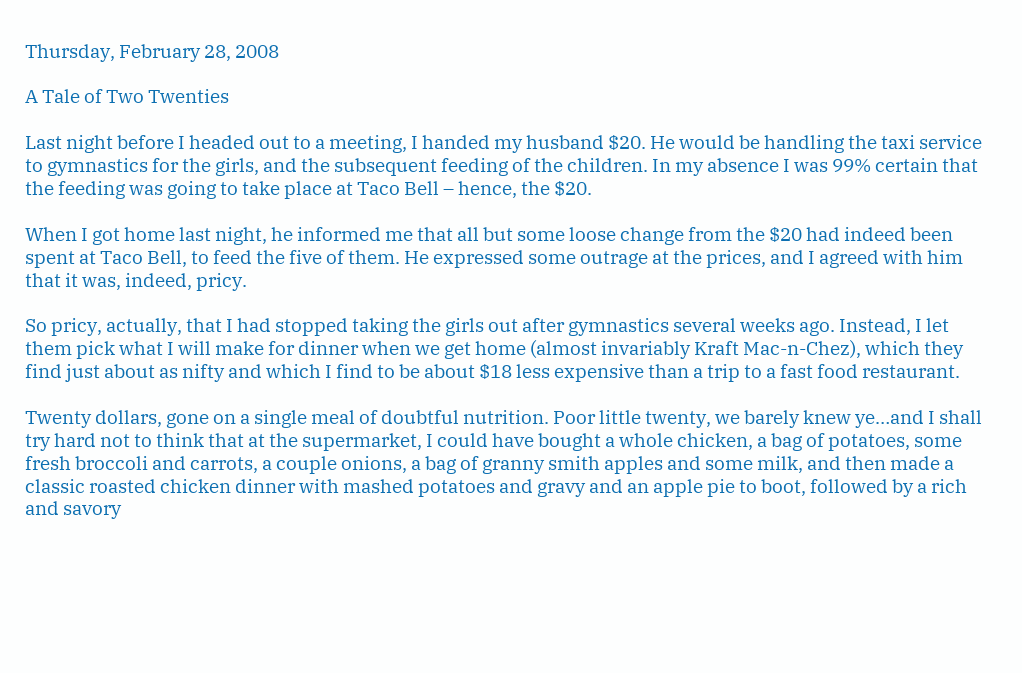Thursday, February 28, 2008

A Tale of Two Twenties

Last night before I headed out to a meeting, I handed my husband $20. He would be handling the taxi service to gymnastics for the girls, and the subsequent feeding of the children. In my absence I was 99% certain that the feeding was going to take place at Taco Bell – hence, the $20.

When I got home last night, he informed me that all but some loose change from the $20 had indeed been spent at Taco Bell, to feed the five of them. He expressed some outrage at the prices, and I agreed with him that it was, indeed, pricy.

So pricy, actually, that I had stopped taking the girls out after gymnastics several weeks ago. Instead, I let them pick what I will make for dinner when we get home (almost invariably Kraft Mac-n-Chez), which they find just about as nifty and which I find to be about $18 less expensive than a trip to a fast food restaurant.

Twenty dollars, gone on a single meal of doubtful nutrition. Poor little twenty, we barely knew ye…and I shall try hard not to think that at the supermarket, I could have bought a whole chicken, a bag of potatoes, some fresh broccoli and carrots, a couple onions, a bag of granny smith apples and some milk, and then made a classic roasted chicken dinner with mashed potatoes and gravy and an apple pie to boot, followed by a rich and savory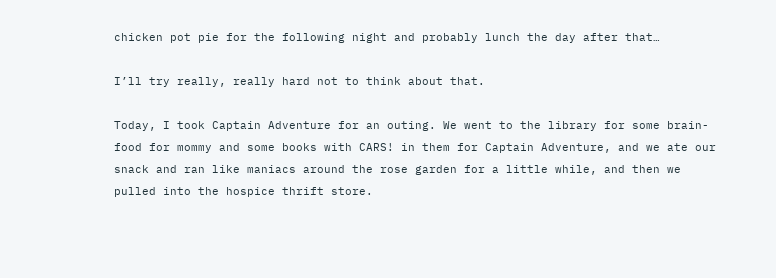chicken pot pie for the following night and probably lunch the day after that…

I’ll try really, really hard not to think about that.

Today, I took Captain Adventure for an outing. We went to the library for some brain-food for mommy and some books with CARS! in them for Captain Adventure, and we ate our snack and ran like maniacs around the rose garden for a little while, and then we pulled into the hospice thrift store.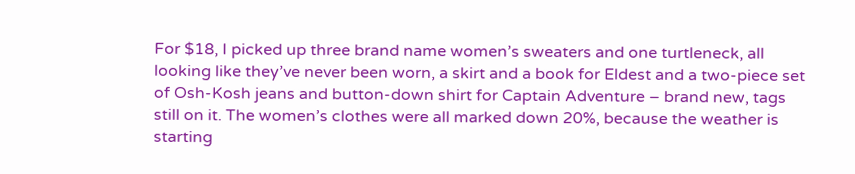For $18, I picked up three brand name women’s sweaters and one turtleneck, all looking like they’ve never been worn, a skirt and a book for Eldest and a two-piece set of Osh-Kosh jeans and button-down shirt for Captain Adventure – brand new, tags still on it. The women’s clothes were all marked down 20%, because the weather is starting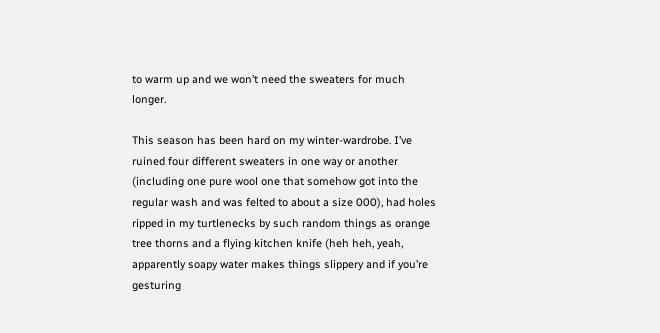to warm up and we won’t need the sweaters for much longer.

This season has been hard on my winter-wardrobe. I’ve ruined four different sweaters in one way or another (including one pure wool one that somehow got into the regular wash and was felted to about a size 000), had holes ripped in my turtlenecks by such random things as orange tree thorns and a flying kitchen knife (heh heh, yeah, apparently soapy water makes things slippery and if you’re gesturing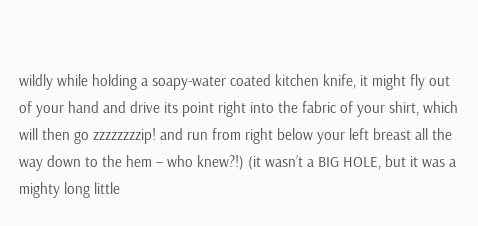wildly while holding a soapy-water coated kitchen knife, it might fly out of your hand and drive its point right into the fabric of your shirt, which will then go zzzzzzzzip! and run from right below your left breast all the way down to the hem – who knew?!) (it wasn’t a BIG HOLE, but it was a mighty long little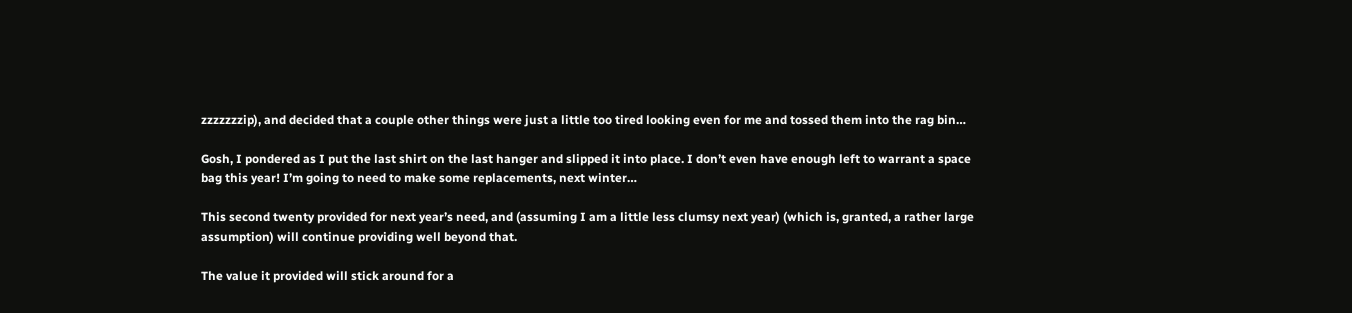zzzzzzzip), and decided that a couple other things were just a little too tired looking even for me and tossed them into the rag bin…

Gosh, I pondered as I put the last shirt on the last hanger and slipped it into place. I don’t even have enough left to warrant a space bag this year! I’m going to need to make some replacements, next winter…

This second twenty provided for next year’s need, and (assuming I am a little less clumsy next year) (which is, granted, a rather large assumption) will continue providing well beyond that.

The value it provided will stick around for a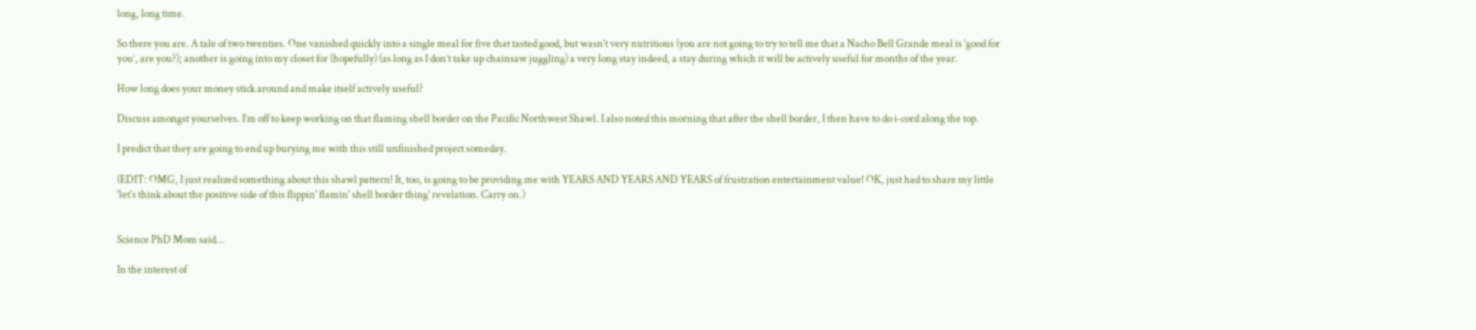long, long time.

So there you are. A tale of two twenties. One vanished quickly into a single meal for five that tasted good, but wasn’t very nutritious (you are not going to try to tell me that a Nacho Bell Grande meal is ‘good for you’, are you?); another is going into my closet for (hopefully) (as long as I don’t take up chainsaw juggling) a very long stay indeed, a stay during which it will be actively useful for months of the year.

How long does your money stick around and make itself actively useful?

Discuss amongst yourselves. I’m off to keep working on that flaming shell border on the Pacific Northwest Shawl. I also noted this morning that after the shell border, I then have to do i-cord along the top.

I predict that they are going to end up burying me with this still unfinished project someday.

(EDIT: OMG, I just realized something about this shawl pattern! It, too, is going to be providing me with YEARS AND YEARS AND YEARS of frustration entertainment value! OK, just had to share my little 'let's think about the positive side of this flippin' flamin' shell border thing' revelation. Carry on.)


Science PhD Mom said...

In the interest of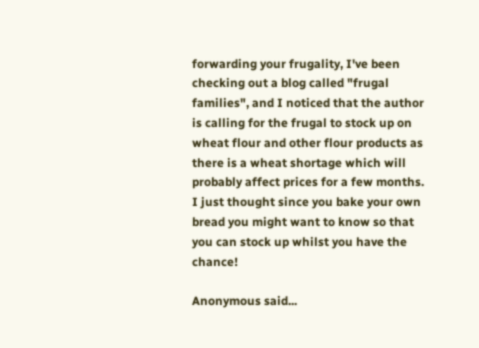forwarding your frugality, I've been checking out a blog called "frugal families", and I noticed that the author is calling for the frugal to stock up on wheat flour and other flour products as there is a wheat shortage which will probably affect prices for a few months. I just thought since you bake your own bread you might want to know so that you can stock up whilst you have the chance!

Anonymous said...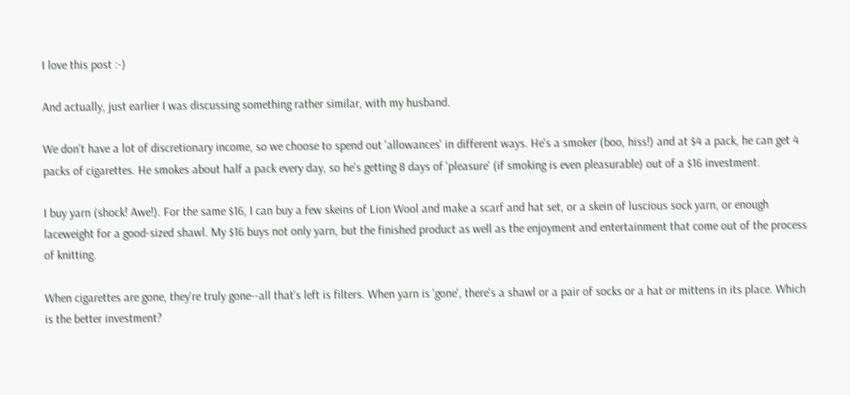I love this post :-)

And actually, just earlier I was discussing something rather similar, with my husband.

We don't have a lot of discretionary income, so we choose to spend out 'allowances' in different ways. He's a smoker (boo, hiss!) and at $4 a pack, he can get 4 packs of cigarettes. He smokes about half a pack every day, so he's getting 8 days of 'pleasure' (if smoking is even pleasurable) out of a $16 investment.

I buy yarn (shock! Awe!). For the same $16, I can buy a few skeins of Lion Wool and make a scarf and hat set, or a skein of luscious sock yarn, or enough laceweight for a good-sized shawl. My $16 buys not only yarn, but the finished product as well as the enjoyment and entertainment that come out of the process of knitting.

When cigarettes are gone, they're truly gone--all that's left is filters. When yarn is 'gone', there's a shawl or a pair of socks or a hat or mittens in its place. Which is the better investment?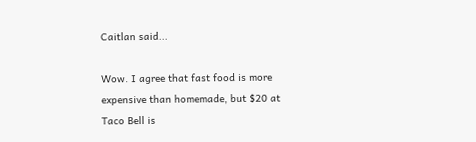Caitlan said...

Wow. I agree that fast food is more expensive than homemade, but $20 at Taco Bell is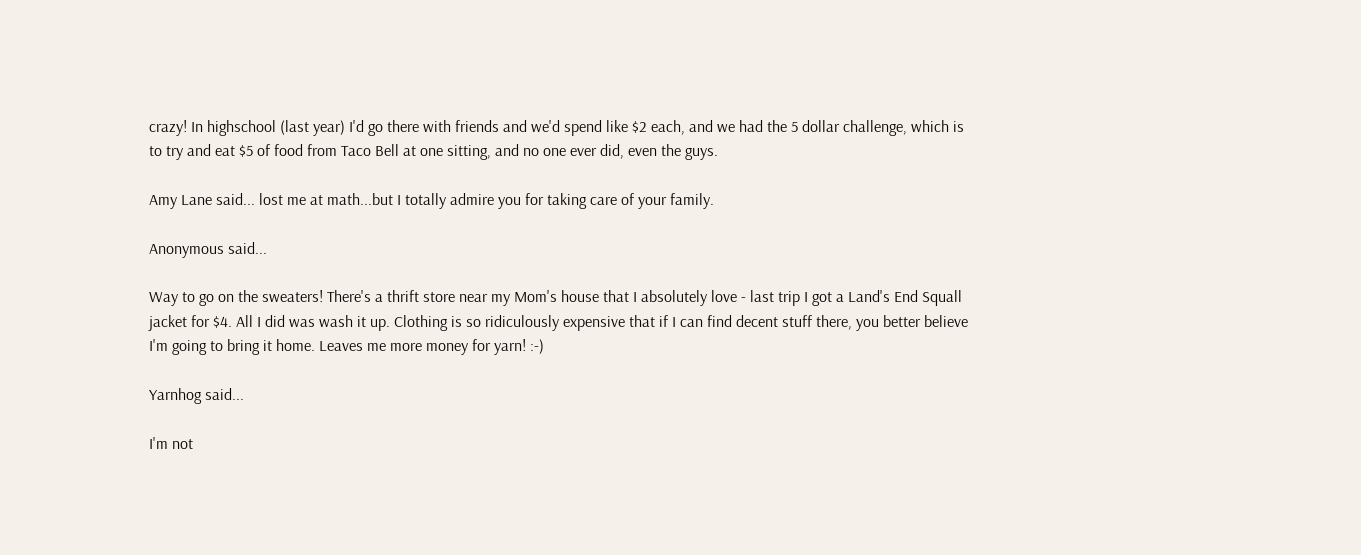crazy! In highschool (last year) I'd go there with friends and we'd spend like $2 each, and we had the 5 dollar challenge, which is to try and eat $5 of food from Taco Bell at one sitting, and no one ever did, even the guys.

Amy Lane said... lost me at math...but I totally admire you for taking care of your family.

Anonymous said...

Way to go on the sweaters! There's a thrift store near my Mom's house that I absolutely love - last trip I got a Land's End Squall jacket for $4. All I did was wash it up. Clothing is so ridiculously expensive that if I can find decent stuff there, you better believe I'm going to bring it home. Leaves me more money for yarn! :-)

Yarnhog said...

I'm not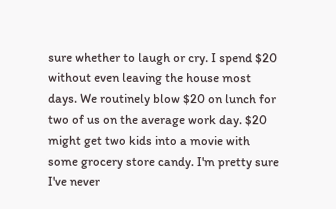sure whether to laugh or cry. I spend $20 without even leaving the house most days. We routinely blow $20 on lunch for two of us on the average work day. $20 might get two kids into a movie with some grocery store candy. I'm pretty sure I've never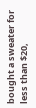bought a sweater for less than $20,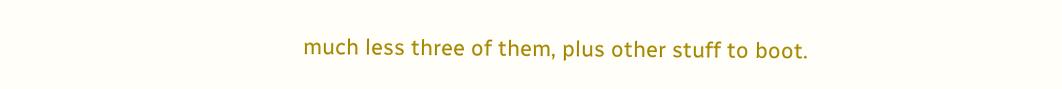much less three of them, plus other stuff to boot.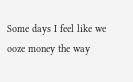Some days I feel like we ooze money the way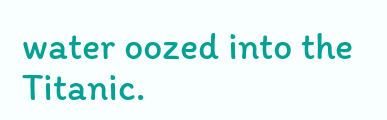water oozed into the Titanic.